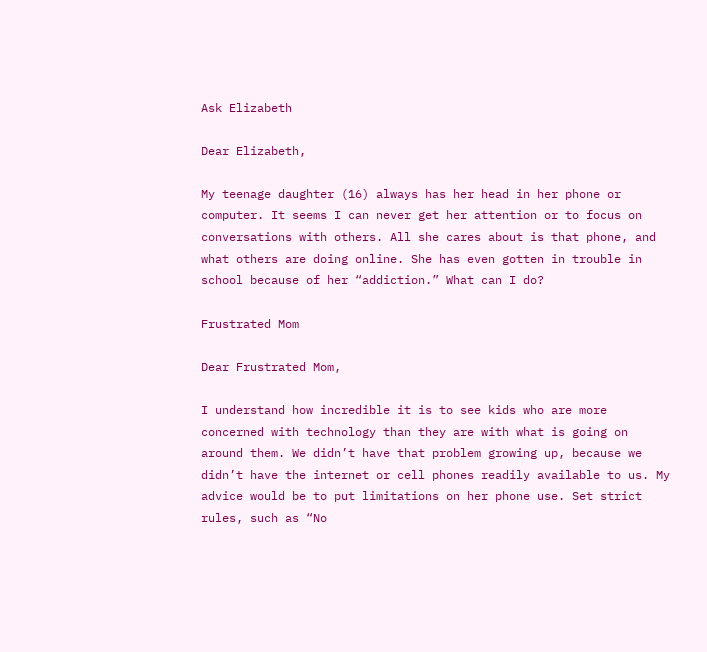Ask Elizabeth

Dear Elizabeth,

My teenage daughter (16) always has her head in her phone or computer. It seems I can never get her attention or to focus on conversations with others. All she cares about is that phone, and what others are doing online. She has even gotten in trouble in school because of her “addiction.” What can I do?

Frustrated Mom

Dear Frustrated Mom,

I understand how incredible it is to see kids who are more concerned with technology than they are with what is going on around them. We didn’t have that problem growing up, because we didn’t have the internet or cell phones readily available to us. My advice would be to put limitations on her phone use. Set strict rules, such as “No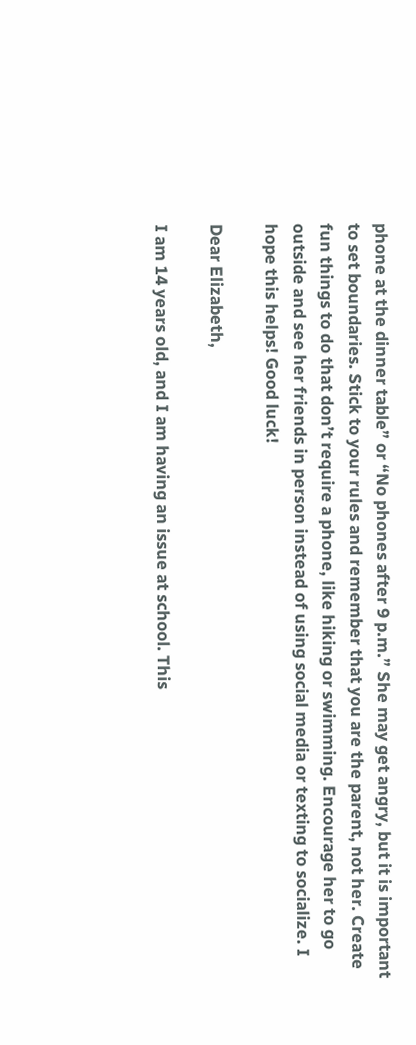phone at the dinner table” or “No phones after 9 p.m.” She may get angry, but it is important to set boundaries. Stick to your rules and remember that you are the parent, not her. Create fun things to do that don’t require a phone, like hiking or swimming. Encourage her to go outside and see her friends in person instead of using social media or texting to socialize. I hope this helps! Good luck!

Dear Elizabeth,

I am 14 years old, and I am having an issue at school. This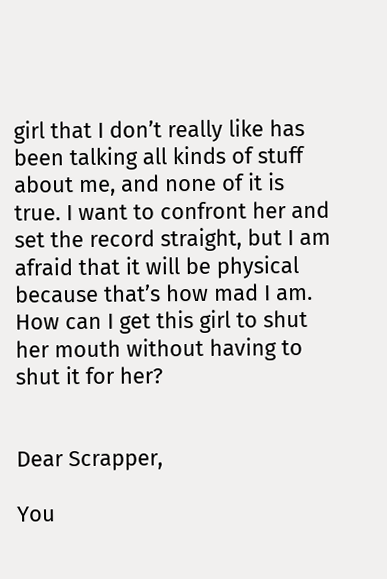girl that I don’t really like has been talking all kinds of stuff about me, and none of it is true. I want to confront her and set the record straight, but I am afraid that it will be physical because that’s how mad I am. How can I get this girl to shut her mouth without having to shut it for her?


Dear Scrapper,

You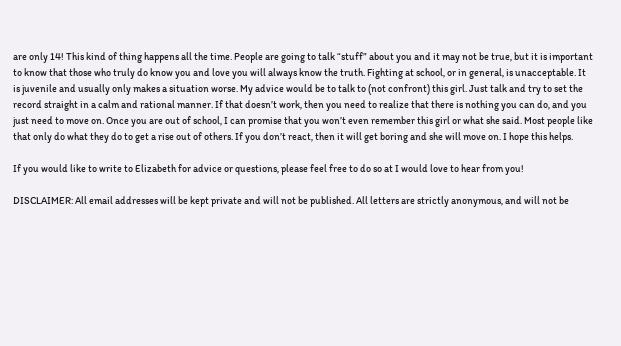are only 14! This kind of thing happens all the time. People are going to talk “stuff” about you and it may not be true, but it is important to know that those who truly do know you and love you will always know the truth. Fighting at school, or in general, is unacceptable. It is juvenile and usually only makes a situation worse. My advice would be to talk to (not confront) this girl. Just talk and try to set the record straight in a calm and rational manner. If that doesn’t work, then you need to realize that there is nothing you can do, and you just need to move on. Once you are out of school, I can promise that you won’t even remember this girl or what she said. Most people like that only do what they do to get a rise out of others. If you don’t react, then it will get boring and she will move on. I hope this helps.

If you would like to write to Elizabeth for advice or questions, please feel free to do so at I would love to hear from you!

DISCLAIMER: All email addresses will be kept private and will not be published. All letters are strictly anonymous, and will not be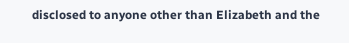disclosed to anyone other than Elizabeth and the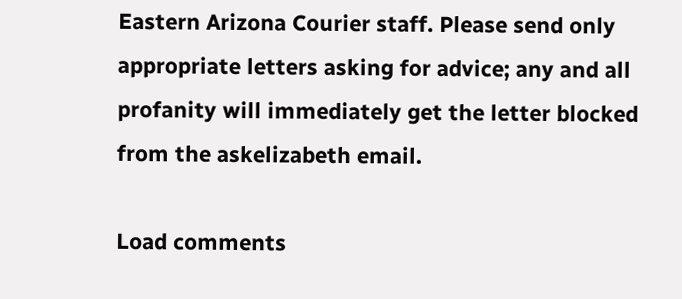Eastern Arizona Courier staff. Please send only appropriate letters asking for advice; any and all profanity will immediately get the letter blocked from the askelizabeth email.

Load comments